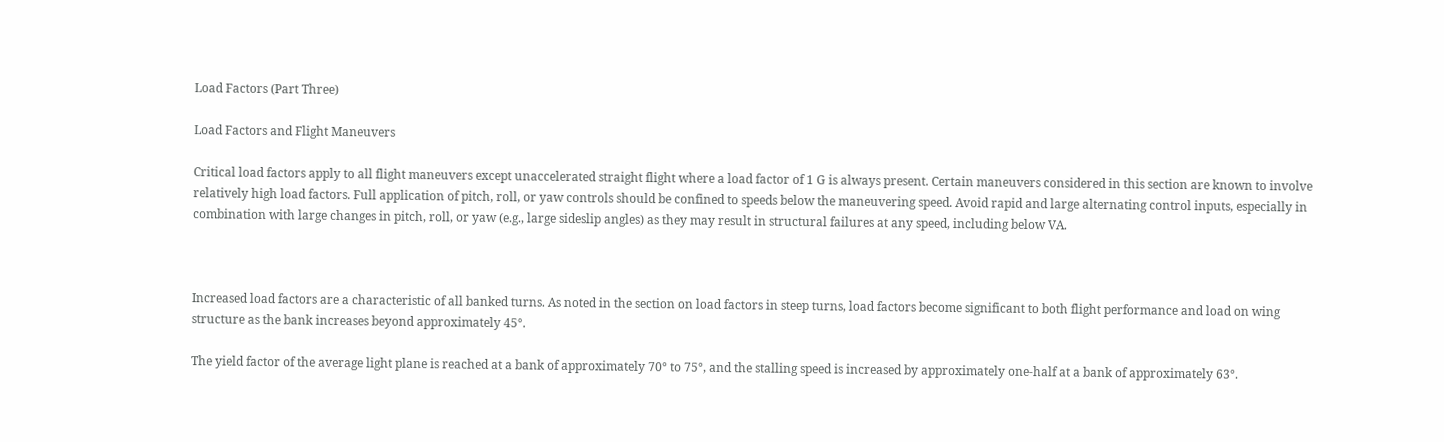Load Factors (Part Three)

Load Factors and Flight Maneuvers

Critical load factors apply to all flight maneuvers except unaccelerated straight flight where a load factor of 1 G is always present. Certain maneuvers considered in this section are known to involve relatively high load factors. Full application of pitch, roll, or yaw controls should be confined to speeds below the maneuvering speed. Avoid rapid and large alternating control inputs, especially in combination with large changes in pitch, roll, or yaw (e.g., large sideslip angles) as they may result in structural failures at any speed, including below VA.



Increased load factors are a characteristic of all banked turns. As noted in the section on load factors in steep turns, load factors become significant to both flight performance and load on wing structure as the bank increases beyond approximately 45°.

The yield factor of the average light plane is reached at a bank of approximately 70° to 75°, and the stalling speed is increased by approximately one-half at a bank of approximately 63°.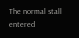The normal stall entered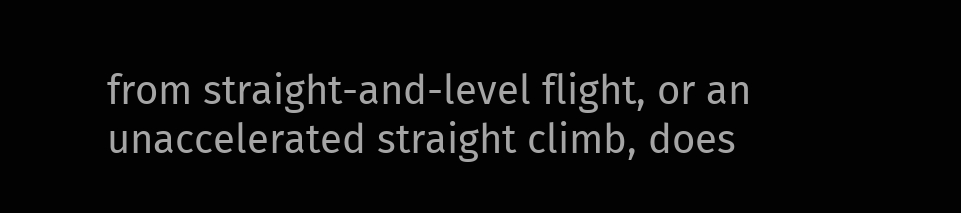from straight-and-level flight, or an unaccelerated straight climb, does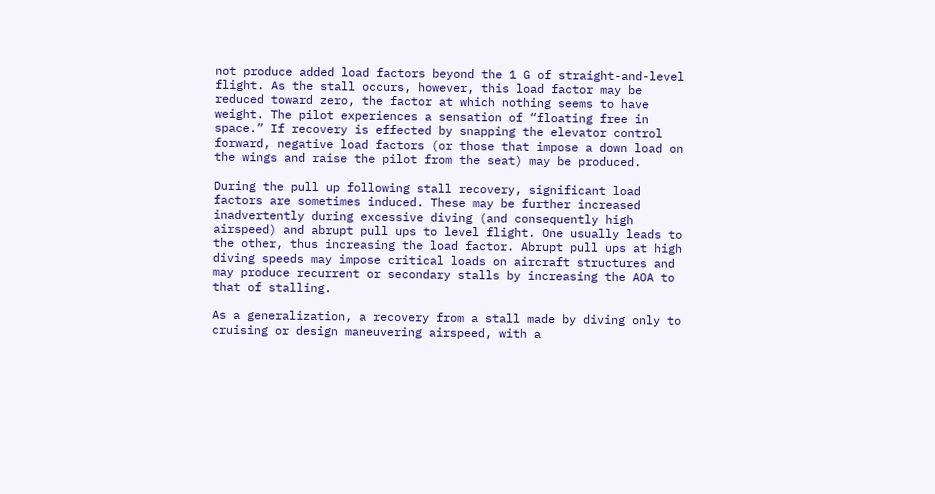not produce added load factors beyond the 1 G of straight-and-level flight. As the stall occurs, however, this load factor may be reduced toward zero, the factor at which nothing seems to have weight. The pilot experiences a sensation of “floating free in space.” If recovery is effected by snapping the elevator control forward, negative load factors (or those that impose a down load on the wings and raise the pilot from the seat) may be produced.

During the pull up following stall recovery, significant load factors are sometimes induced. These may be further increased inadvertently during excessive diving (and consequently high airspeed) and abrupt pull ups to level flight. One usually leads to the other, thus increasing the load factor. Abrupt pull ups at high diving speeds may impose critical loads on aircraft structures and may produce recurrent or secondary stalls by increasing the AOA to that of stalling.

As a generalization, a recovery from a stall made by diving only to cruising or design maneuvering airspeed, with a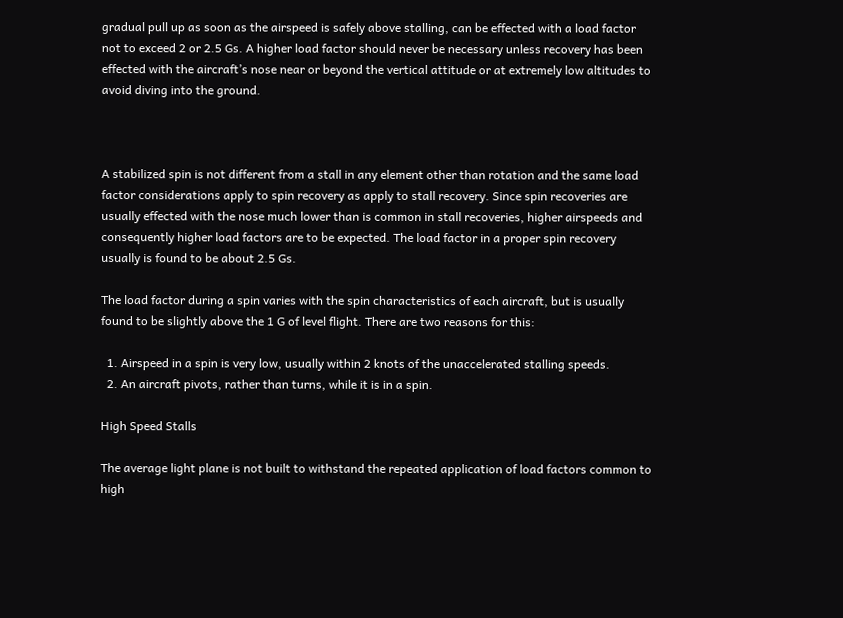gradual pull up as soon as the airspeed is safely above stalling, can be effected with a load factor not to exceed 2 or 2.5 Gs. A higher load factor should never be necessary unless recovery has been effected with the aircraft’s nose near or beyond the vertical attitude or at extremely low altitudes to avoid diving into the ground.



A stabilized spin is not different from a stall in any element other than rotation and the same load factor considerations apply to spin recovery as apply to stall recovery. Since spin recoveries are usually effected with the nose much lower than is common in stall recoveries, higher airspeeds and consequently higher load factors are to be expected. The load factor in a proper spin recovery usually is found to be about 2.5 Gs.

The load factor during a spin varies with the spin characteristics of each aircraft, but is usually found to be slightly above the 1 G of level flight. There are two reasons for this:

  1. Airspeed in a spin is very low, usually within 2 knots of the unaccelerated stalling speeds.
  2. An aircraft pivots, rather than turns, while it is in a spin.

High Speed Stalls

The average light plane is not built to withstand the repeated application of load factors common to high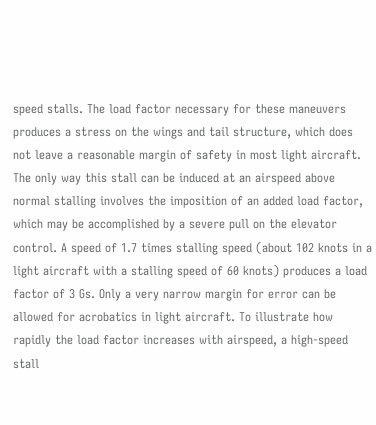speed stalls. The load factor necessary for these maneuvers produces a stress on the wings and tail structure, which does not leave a reasonable margin of safety in most light aircraft. The only way this stall can be induced at an airspeed above normal stalling involves the imposition of an added load factor, which may be accomplished by a severe pull on the elevator control. A speed of 1.7 times stalling speed (about 102 knots in a light aircraft with a stalling speed of 60 knots) produces a load factor of 3 Gs. Only a very narrow margin for error can be allowed for acrobatics in light aircraft. To illustrate how rapidly the load factor increases with airspeed, a high-speed stall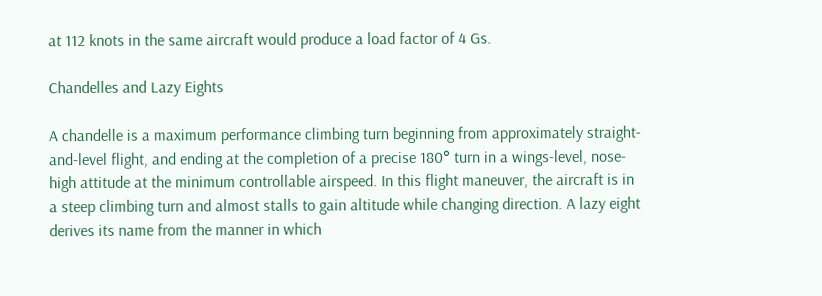at 112 knots in the same aircraft would produce a load factor of 4 Gs.

Chandelles and Lazy Eights

A chandelle is a maximum performance climbing turn beginning from approximately straight-and-level flight, and ending at the completion of a precise 180° turn in a wings-level, nose-high attitude at the minimum controllable airspeed. In this flight maneuver, the aircraft is in a steep climbing turn and almost stalls to gain altitude while changing direction. A lazy eight derives its name from the manner in which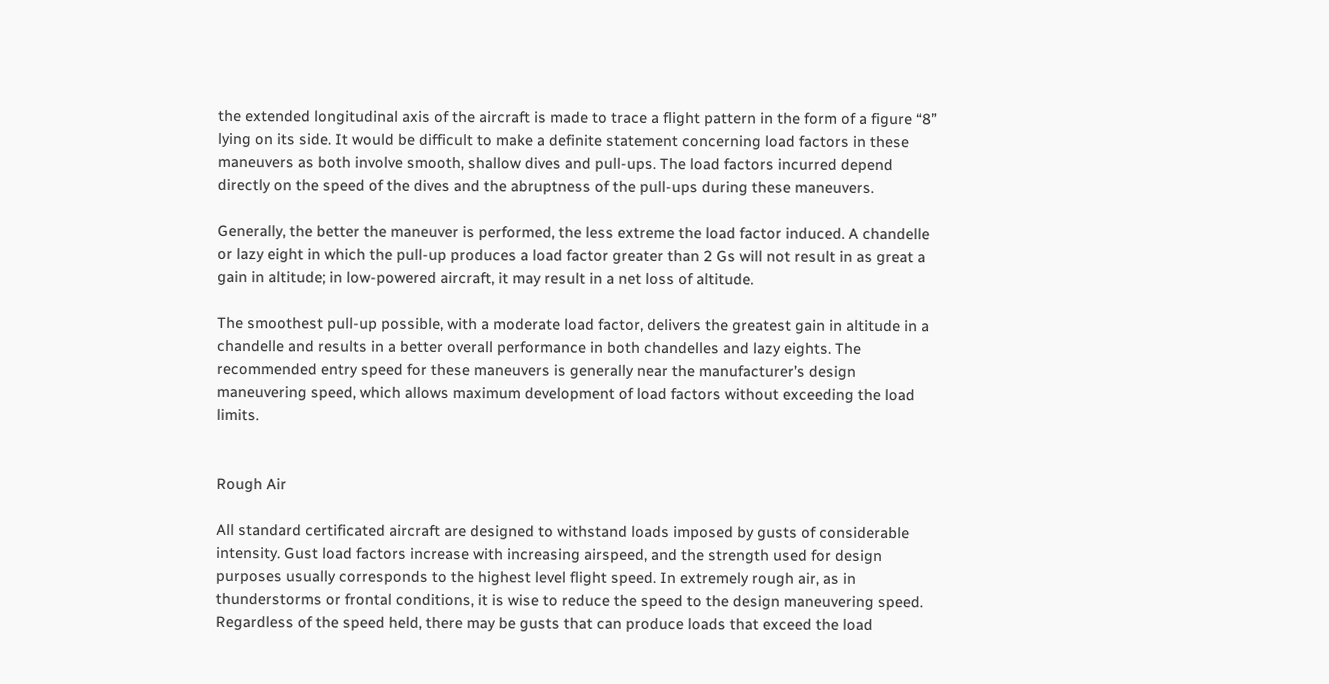the extended longitudinal axis of the aircraft is made to trace a flight pattern in the form of a figure “8” lying on its side. It would be difficult to make a definite statement concerning load factors in these maneuvers as both involve smooth, shallow dives and pull-ups. The load factors incurred depend directly on the speed of the dives and the abruptness of the pull-ups during these maneuvers.

Generally, the better the maneuver is performed, the less extreme the load factor induced. A chandelle or lazy eight in which the pull-up produces a load factor greater than 2 Gs will not result in as great a gain in altitude; in low-powered aircraft, it may result in a net loss of altitude.

The smoothest pull-up possible, with a moderate load factor, delivers the greatest gain in altitude in a chandelle and results in a better overall performance in both chandelles and lazy eights. The recommended entry speed for these maneuvers is generally near the manufacturer’s design maneuvering speed, which allows maximum development of load factors without exceeding the load limits.


Rough Air

All standard certificated aircraft are designed to withstand loads imposed by gusts of considerable intensity. Gust load factors increase with increasing airspeed, and the strength used for design purposes usually corresponds to the highest level flight speed. In extremely rough air, as in thunderstorms or frontal conditions, it is wise to reduce the speed to the design maneuvering speed. Regardless of the speed held, there may be gusts that can produce loads that exceed the load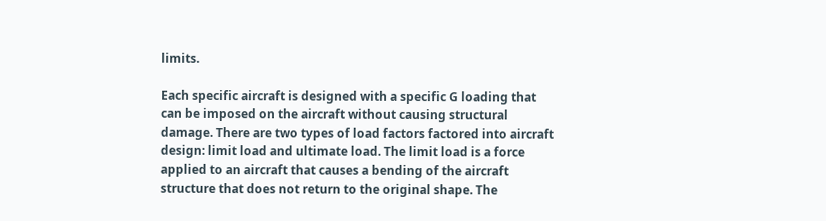limits.

Each specific aircraft is designed with a specific G loading that can be imposed on the aircraft without causing structural damage. There are two types of load factors factored into aircraft design: limit load and ultimate load. The limit load is a force applied to an aircraft that causes a bending of the aircraft structure that does not return to the original shape. The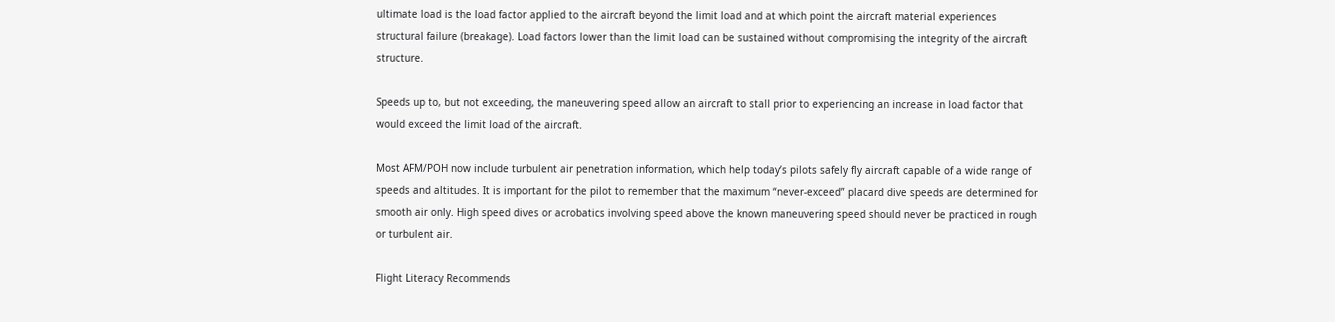ultimate load is the load factor applied to the aircraft beyond the limit load and at which point the aircraft material experiences structural failure (breakage). Load factors lower than the limit load can be sustained without compromising the integrity of the aircraft structure.

Speeds up to, but not exceeding, the maneuvering speed allow an aircraft to stall prior to experiencing an increase in load factor that would exceed the limit load of the aircraft.

Most AFM/POH now include turbulent air penetration information, which help today’s pilots safely fly aircraft capable of a wide range of speeds and altitudes. It is important for the pilot to remember that the maximum “never-exceed” placard dive speeds are determined for smooth air only. High speed dives or acrobatics involving speed above the known maneuvering speed should never be practiced in rough or turbulent air.

Flight Literacy Recommends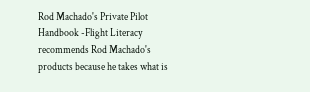Rod Machado's Private Pilot Handbook -Flight Literacy recommends Rod Machado's products because he takes what is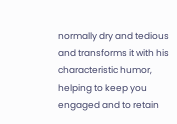normally dry and tedious and transforms it with his characteristic humor, helping to keep you engaged and to retain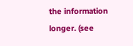the information longer. (see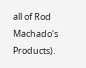all of Rod Machado's Products).